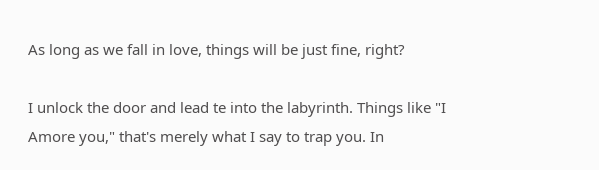As long as we fall in love, things will be just fine, right?

I unlock the door and lead te into the labyrinth. Things like "I Amore you," that's merely what I say to trap you. In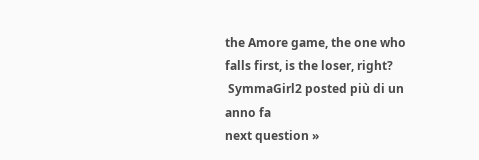the Amore game, the one who falls first, is the loser, right?
 SymmaGirl2 posted più di un anno fa
next question »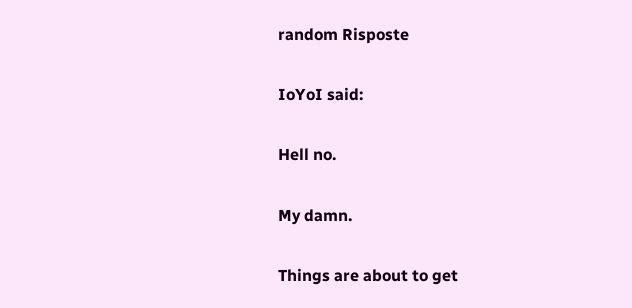random Risposte

IoYoI said:

Hell no.

My damn.

Things are about to get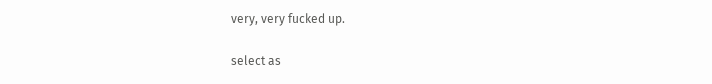very, very fucked up.

select as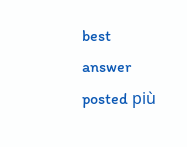best answer
posted più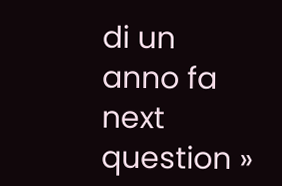di un anno fa
next question »